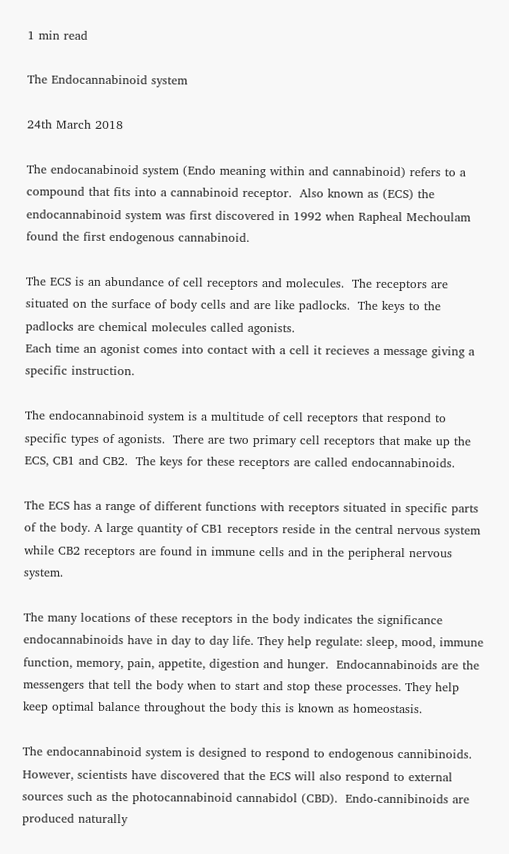1 min read

The Endocannabinoid system

24th March 2018

The endocanabinoid system (Endo meaning within and cannabinoid) refers to a compound that fits into a cannabinoid receptor.  Also known as (ECS) the endocannabinoid system was first discovered in 1992 when Rapheal Mechoulam found the first endogenous cannabinoid.

The ECS is an abundance of cell receptors and molecules.  The receptors are situated on the surface of body cells and are like padlocks.  The keys to the padlocks are chemical molecules called agonists.
Each time an agonist comes into contact with a cell it recieves a message giving a specific instruction.

The endocannabinoid system is a multitude of cell receptors that respond to specific types of agonists.  There are two primary cell receptors that make up the ECS, CB1 and CB2.  The keys for these receptors are called endocannabinoids.

The ECS has a range of different functions with receptors situated in specific parts of the body. A large quantity of CB1 receptors reside in the central nervous system while CB2 receptors are found in immune cells and in the peripheral nervous system.

The many locations of these receptors in the body indicates the significance endocannabinoids have in day to day life. They help regulate: sleep, mood, immune function, memory, pain, appetite, digestion and hunger.  Endocannabinoids are the messengers that tell the body when to start and stop these processes. They help keep optimal balance throughout the body this is known as homeostasis.

The endocannabinoid system is designed to respond to endogenous cannibinoids.  However, scientists have discovered that the ECS will also respond to external sources such as the photocannabinoid cannabidol (CBD).  Endo-cannibinoids are produced naturally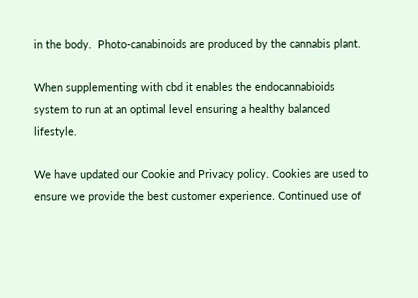in the body.  Photo-canabinoids are produced by the cannabis plant.

When supplementing with cbd it enables the endocannabioids system to run at an optimal level ensuring a healthy balanced lifestyle.

We have updated our Cookie and Privacy policy. Cookies are used to ensure we provide the best customer experience. Continued use of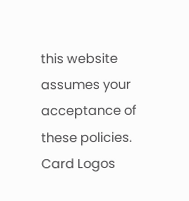this website assumes your acceptance of these policies.
Card Logos